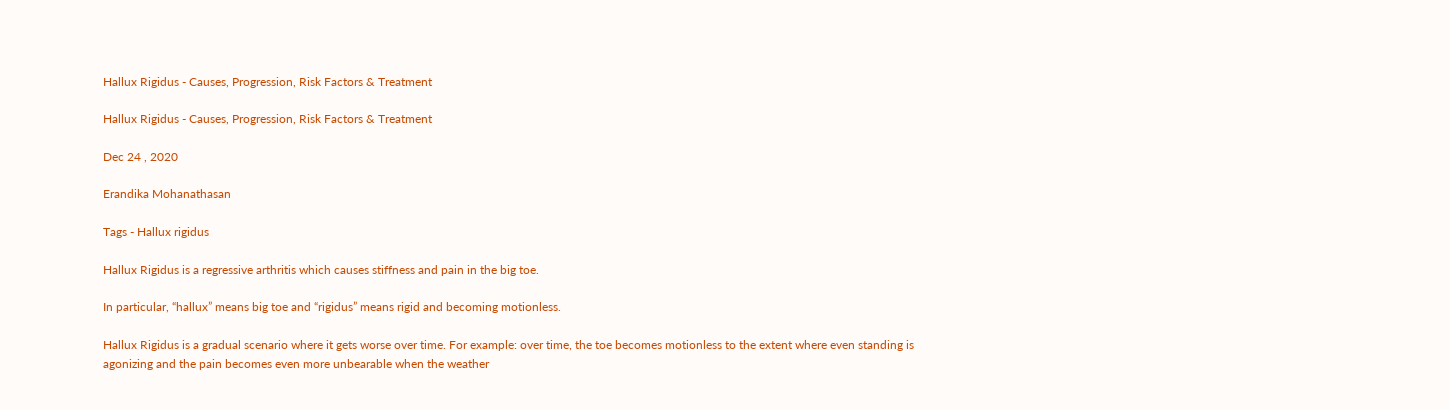Hallux Rigidus - Causes, Progression, Risk Factors & Treatment

Hallux Rigidus - Causes, Progression, Risk Factors & Treatment

Dec 24 , 2020

Erandika Mohanathasan

Tags - Hallux rigidus

Hallux Rigidus is a regressive arthritis which causes stiffness and pain in the big toe.

In particular, “hallux” means big toe and “rigidus” means rigid and becoming motionless.

Hallux Rigidus is a gradual scenario where it gets worse over time. For example: over time, the toe becomes motionless to the extent where even standing is agonizing and the pain becomes even more unbearable when the weather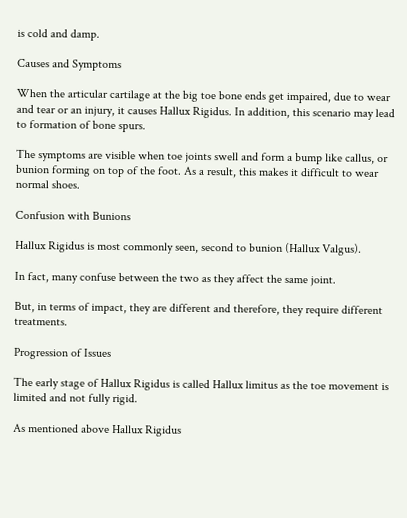is cold and damp.

Causes and Symptoms

When the articular cartilage at the big toe bone ends get impaired, due to wear and tear or an injury, it causes Hallux Rigidus. In addition, this scenario may lead to formation of bone spurs.

The symptoms are visible when toe joints swell and form a bump like callus, or bunion forming on top of the foot. As a result, this makes it difficult to wear normal shoes.

Confusion with Bunions

Hallux Rigidus is most commonly seen, second to bunion (Hallux Valgus).

In fact, many confuse between the two as they affect the same joint.

But, in terms of impact, they are different and therefore, they require different treatments.

Progression of Issues

The early stage of Hallux Rigidus is called Hallux limitus as the toe movement is limited and not fully rigid.

As mentioned above Hallux Rigidus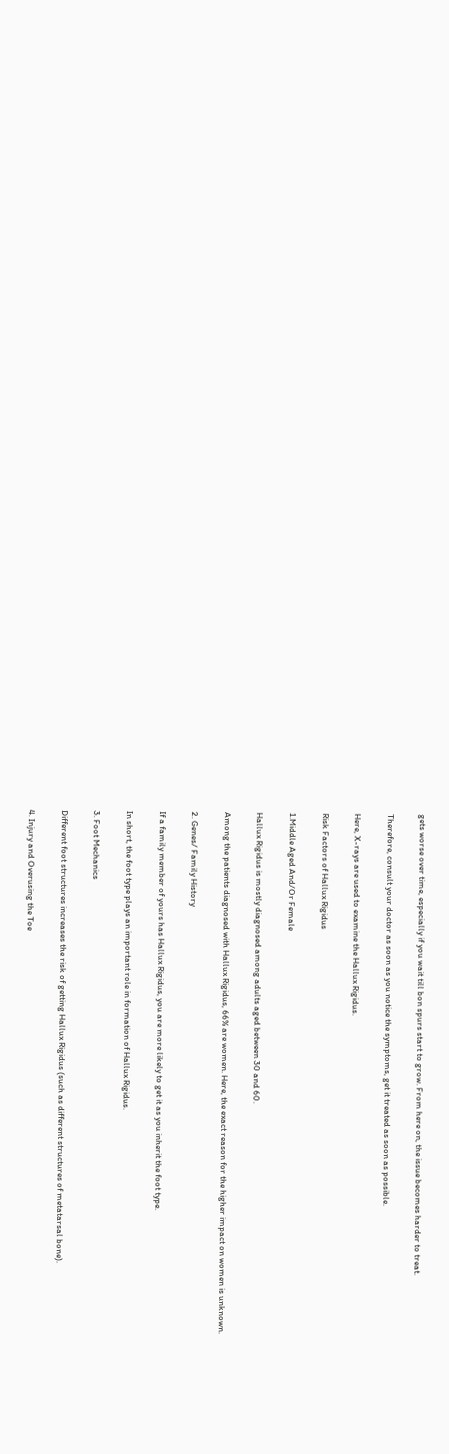gets worse over time, especially if you wait till bon spurs start to grow. From here on, the issue becomes harder to treat.

Therefore, consult your doctor as soon as you notice the symptoms, get it treated as soon as possible.

Here, X-rays are used to examine the Hallux Rigidus.

Risk Factors of Hallux Rigidus

1.Middle Aged And/Or Female

Hallux Rigidus is mostly diagnosed among adults aged between 30 and 60.

Among the patients diagnosed with Hallux Rigidus, 66% are women. Here, the exact reason for the higher impact on women is unknown.

2. Genes/ Family History

If a family member of yours has Hallux Rigidus, you are more likely to get it as you inherit the foot type.

In short, the foot type plays an important role in formation of Hallux Rigidus.

3. Foot Mechanics

Different foot structures increases the risk of getting Hallux Rigidus (such as different structures of metatarsal bone).

4. Injury and Overusing the Toe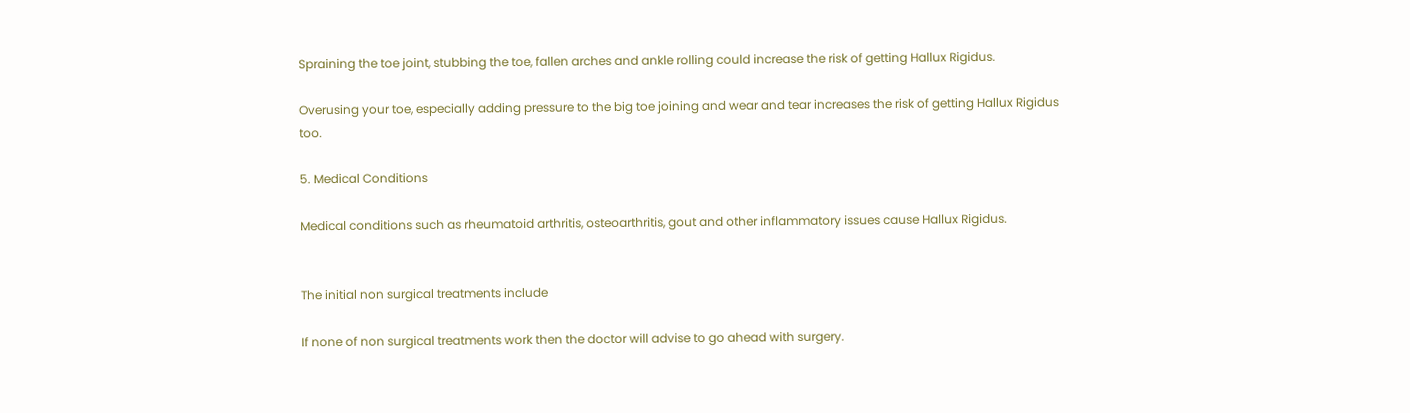Spraining the toe joint, stubbing the toe, fallen arches and ankle rolling could increase the risk of getting Hallux Rigidus.

Overusing your toe, especially adding pressure to the big toe joining and wear and tear increases the risk of getting Hallux Rigidus too.

5. Medical Conditions

Medical conditions such as rheumatoid arthritis, osteoarthritis, gout and other inflammatory issues cause Hallux Rigidus.


The initial non surgical treatments include

If none of non surgical treatments work then the doctor will advise to go ahead with surgery.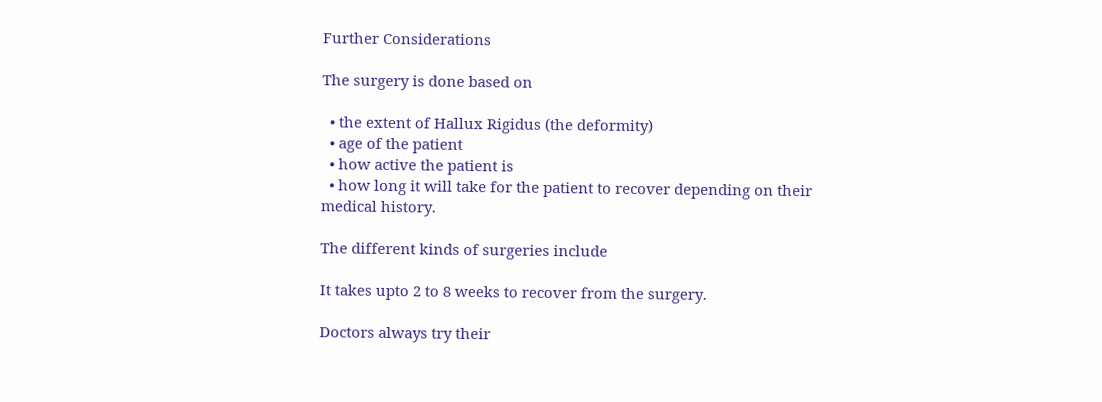Further Considerations

The surgery is done based on

  • the extent of Hallux Rigidus (the deformity)
  • age of the patient
  • how active the patient is
  • how long it will take for the patient to recover depending on their medical history.

The different kinds of surgeries include

It takes upto 2 to 8 weeks to recover from the surgery.

Doctors always try their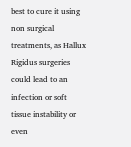best to cure it using non surgical treatments, as Hallux Rigidus surgeries could lead to an infection or soft tissue instability or even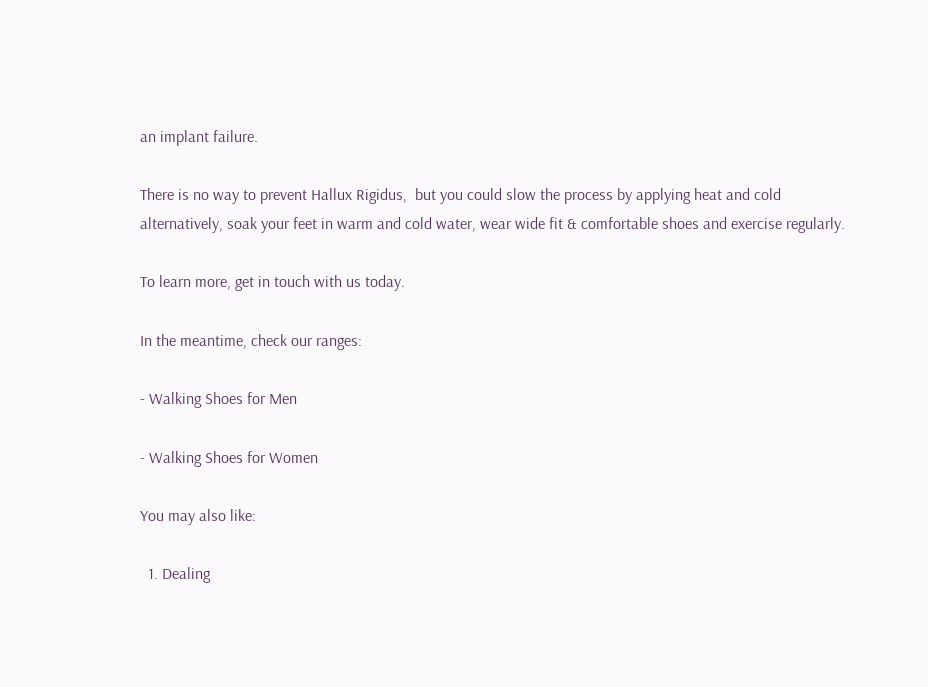an implant failure.

There is no way to prevent Hallux Rigidus,  but you could slow the process by applying heat and cold alternatively, soak your feet in warm and cold water, wear wide fit & comfortable shoes and exercise regularly.

To learn more, get in touch with us today.

In the meantime, check our ranges:

- Walking Shoes for Men

- Walking Shoes for Women

You may also like:

  1. Dealing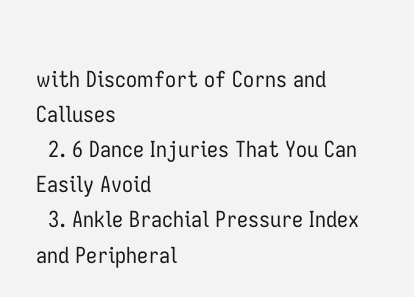with Discomfort of Corns and Calluses
  2. 6 Dance Injuries That You Can Easily Avoid
  3. Ankle Brachial Pressure Index and Peripheral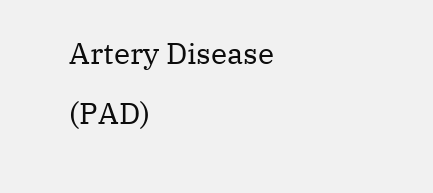Artery Disease (PAD)